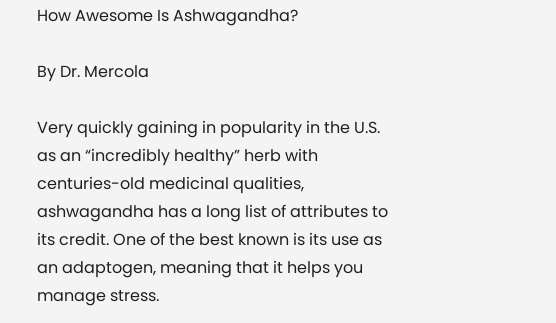How Awesome Is Ashwagandha?

By Dr. Mercola

Very quickly gaining in popularity in the U.S. as an “incredibly healthy” herb with centuries-old medicinal qualities, ashwagandha has a long list of attributes to its credit. One of the best known is its use as an adaptogen, meaning that it helps you manage stress.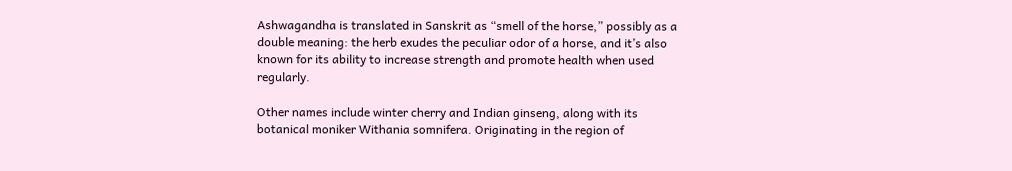Ashwagandha is translated in Sanskrit as “smell of the horse,” possibly as a double meaning: the herb exudes the peculiar odor of a horse, and it’s also known for its ability to increase strength and promote health when used regularly.

Other names include winter cherry and Indian ginseng, along with its botanical moniker Withania somnifera. Originating in the region of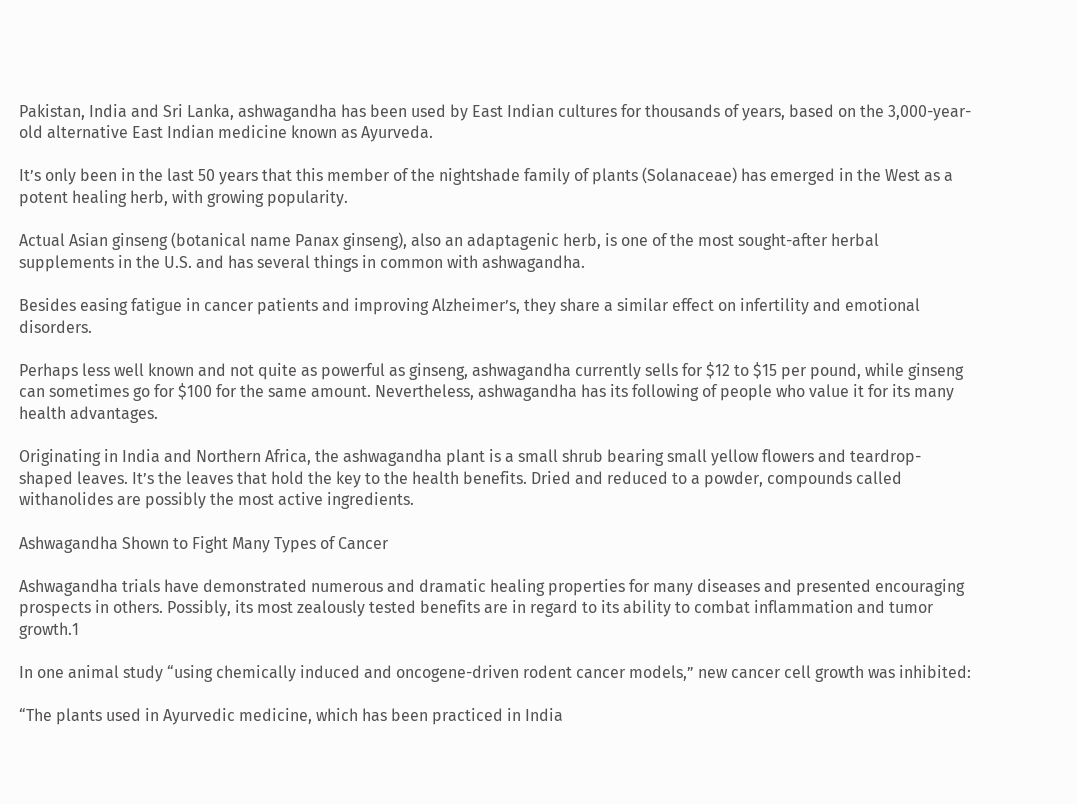Pakistan, India and Sri Lanka, ashwagandha has been used by East Indian cultures for thousands of years, based on the 3,000-year-old alternative East Indian medicine known as Ayurveda.

It’s only been in the last 50 years that this member of the nightshade family of plants (Solanaceae) has emerged in the West as a potent healing herb, with growing popularity.

Actual Asian ginseng (botanical name Panax ginseng), also an adaptagenic herb, is one of the most sought-after herbal supplements in the U.S. and has several things in common with ashwagandha.

Besides easing fatigue in cancer patients and improving Alzheimer’s, they share a similar effect on infertility and emotional disorders.

Perhaps less well known and not quite as powerful as ginseng, ashwagandha currently sells for $12 to $15 per pound, while ginseng can sometimes go for $100 for the same amount. Nevertheless, ashwagandha has its following of people who value it for its many health advantages.

Originating in India and Northern Africa, the ashwagandha plant is a small shrub bearing small yellow flowers and teardrop-shaped leaves. It’s the leaves that hold the key to the health benefits. Dried and reduced to a powder, compounds called withanolides are possibly the most active ingredients.

Ashwagandha Shown to Fight Many Types of Cancer

Ashwagandha trials have demonstrated numerous and dramatic healing properties for many diseases and presented encouraging prospects in others. Possibly, its most zealously tested benefits are in regard to its ability to combat inflammation and tumor growth.1

In one animal study “using chemically induced and oncogene-driven rodent cancer models,” new cancer cell growth was inhibited:

“The plants used in Ayurvedic medicine, which has been practiced in India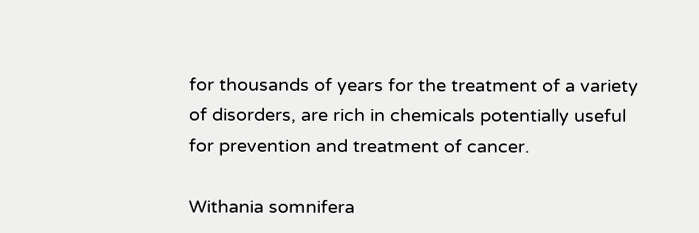for thousands of years for the treatment of a variety of disorders, are rich in chemicals potentially useful for prevention and treatment of cancer.

Withania somnifera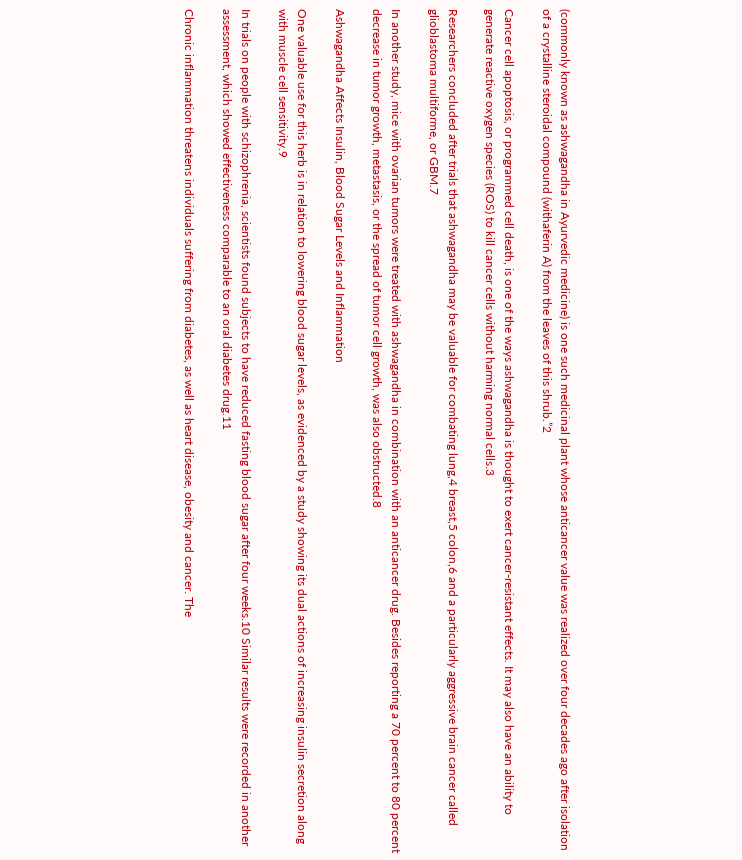(commonly known as ashwagandha in Ayurvedic medicine) is one such medicinal plant whose anticancer value was realized over four decades ago after isolation of a crystalline steroidal compound (withaferin A) from the leaves of this shrub.”2

Cancer cell apoptosis, or programmed cell death, is one of the ways ashwagandha is thought to exert cancer-resistant effects. It may also have an ability to generate reactive oxygen species (ROS) to kill cancer cells without harming normal cells.3

Researchers concluded after trials that ashwagandha may be valuable for combating lung,4 breast,5 colon,6 and a particularly aggressive brain cancer called glioblastoma multiforme, or GBM.7

In another study, mice with ovarian tumors were treated with ashwagandha in combination with an anticancer drug. Besides reporting a 70 percent to 80 percent decrease in tumor growth, metastasis, or the spread of tumor cell growth, was also obstructed.8

Ashwagandha Affects Insulin, Blood Sugar Levels and Inflammation

One valuable use for this herb is in relation to lowering blood sugar levels, as evidenced by a study showing its dual actions of increasing insulin secretion along with muscle cell sensitivity.9

In trials on people with schizophrenia, scientists found subjects to have reduced fasting blood sugar after four weeks.10 Similar results were recorded in another assessment, which showed effectiveness comparable to an oral diabetes drug.11

Chronic inflammation threatens individuals suffering from diabetes, as well as heart disease, obesity and cancer. The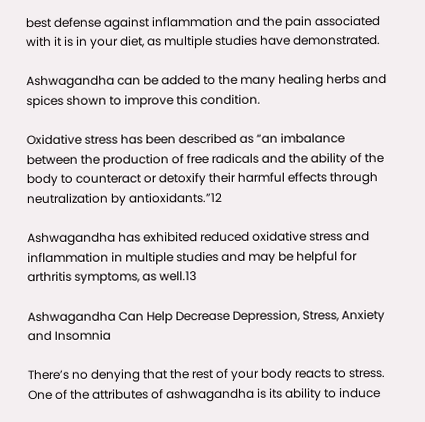best defense against inflammation and the pain associated with it is in your diet, as multiple studies have demonstrated.

Ashwagandha can be added to the many healing herbs and spices shown to improve this condition.

Oxidative stress has been described as “an imbalance between the production of free radicals and the ability of the body to counteract or detoxify their harmful effects through neutralization by antioxidants.”12

Ashwagandha has exhibited reduced oxidative stress and inflammation in multiple studies and may be helpful for arthritis symptoms, as well.13

Ashwagandha Can Help Decrease Depression, Stress, Anxiety and Insomnia

There’s no denying that the rest of your body reacts to stress. One of the attributes of ashwagandha is its ability to induce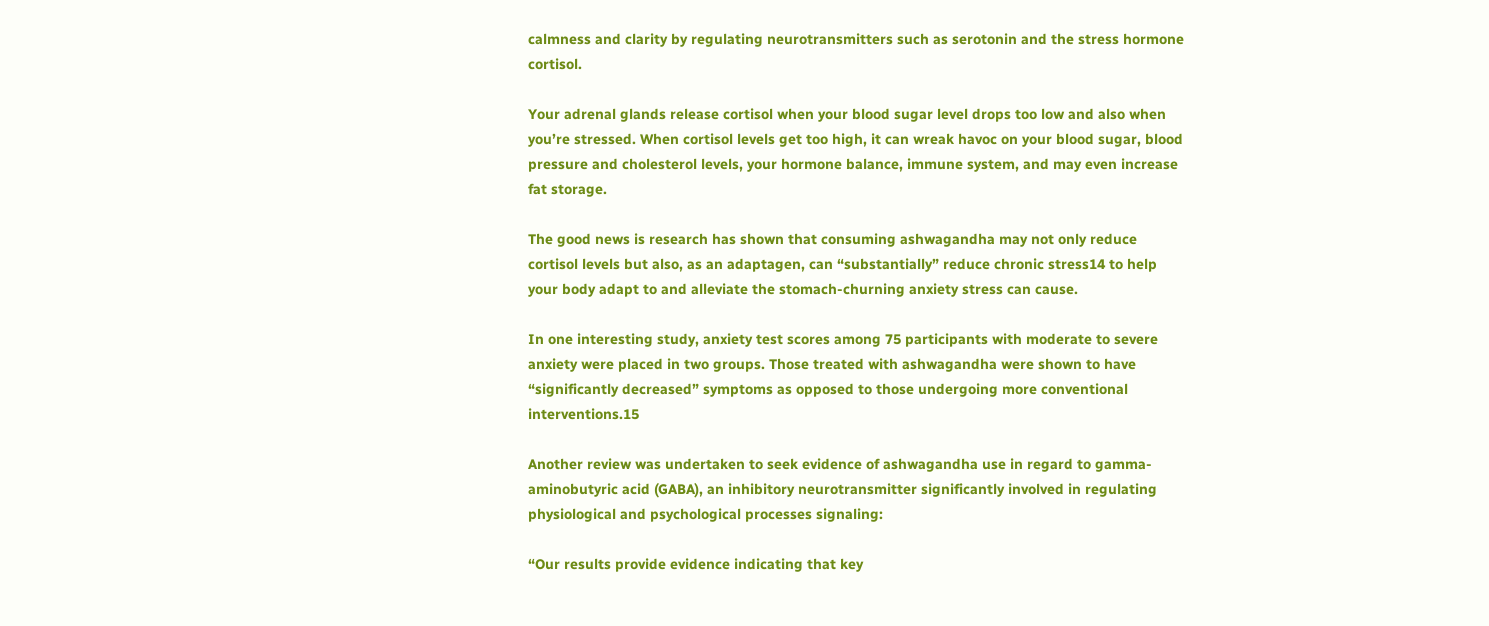calmness and clarity by regulating neurotransmitters such as serotonin and the stress hormone cortisol.

Your adrenal glands release cortisol when your blood sugar level drops too low and also when you’re stressed. When cortisol levels get too high, it can wreak havoc on your blood sugar, blood pressure and cholesterol levels, your hormone balance, immune system, and may even increase fat storage.

The good news is research has shown that consuming ashwagandha may not only reduce cortisol levels but also, as an adaptagen, can “substantially” reduce chronic stress14 to help your body adapt to and alleviate the stomach-churning anxiety stress can cause.

In one interesting study, anxiety test scores among 75 participants with moderate to severe anxiety were placed in two groups. Those treated with ashwagandha were shown to have “significantly decreased” symptoms as opposed to those undergoing more conventional interventions.15

Another review was undertaken to seek evidence of ashwagandha use in regard to gamma-aminobutyric acid (GABA), an inhibitory neurotransmitter significantly involved in regulating physiological and psychological processes signaling:

“Our results provide evidence indicating that key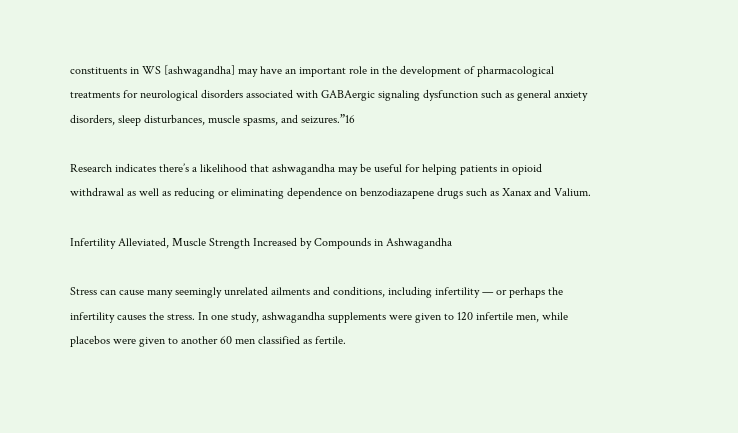constituents in WS [ashwagandha] may have an important role in the development of pharmacological treatments for neurological disorders associated with GABAergic signaling dysfunction such as general anxiety disorders, sleep disturbances, muscle spasms, and seizures.”16

Research indicates there’s a likelihood that ashwagandha may be useful for helping patients in opioid withdrawal as well as reducing or eliminating dependence on benzodiazapene drugs such as Xanax and Valium.

Infertility Alleviated, Muscle Strength Increased by Compounds in Ashwagandha

Stress can cause many seemingly unrelated ailments and conditions, including infertility — or perhaps the infertility causes the stress. In one study, ashwagandha supplements were given to 120 infertile men, while placebos were given to another 60 men classified as fertile.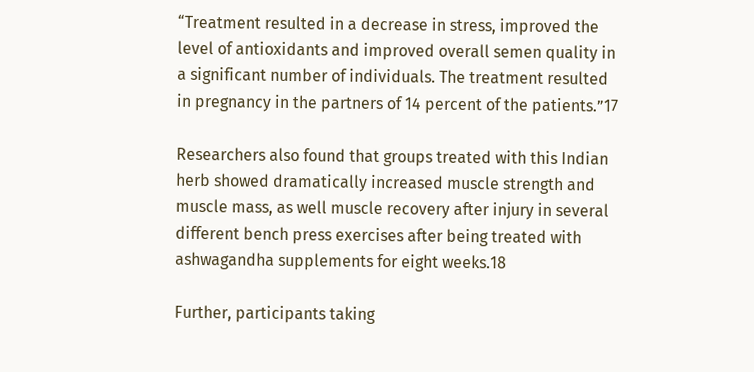“Treatment resulted in a decrease in stress, improved the level of antioxidants and improved overall semen quality in a significant number of individuals. The treatment resulted in pregnancy in the partners of 14 percent of the patients.”17

Researchers also found that groups treated with this Indian herb showed dramatically increased muscle strength and muscle mass, as well muscle recovery after injury in several different bench press exercises after being treated with ashwagandha supplements for eight weeks.18

Further, participants taking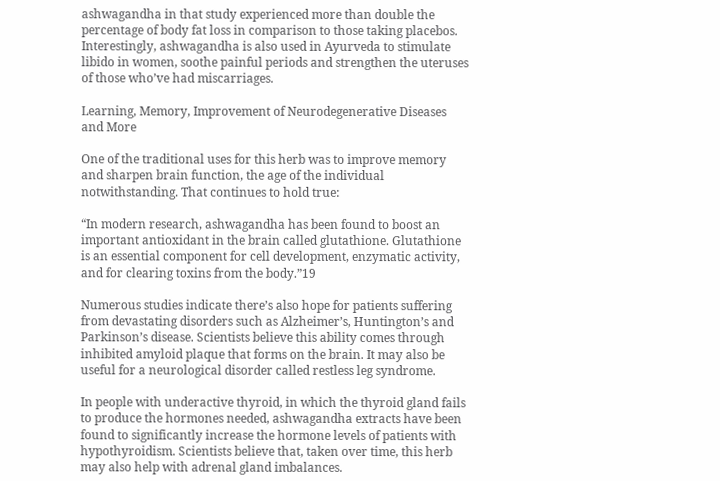ashwagandha in that study experienced more than double the percentage of body fat loss in comparison to those taking placebos. Interestingly, ashwagandha is also used in Ayurveda to stimulate libido in women, soothe painful periods and strengthen the uteruses of those who’ve had miscarriages.

Learning, Memory, Improvement of Neurodegenerative Diseases and More

One of the traditional uses for this herb was to improve memory and sharpen brain function, the age of the individual notwithstanding. That continues to hold true:

“In modern research, ashwagandha has been found to boost an important antioxidant in the brain called glutathione. Glutathione is an essential component for cell development, enzymatic activity, and for clearing toxins from the body.”19

Numerous studies indicate there’s also hope for patients suffering from devastating disorders such as Alzheimer’s, Huntington’s and Parkinson’s disease. Scientists believe this ability comes through inhibited amyloid plaque that forms on the brain. It may also be useful for a neurological disorder called restless leg syndrome.

In people with underactive thyroid, in which the thyroid gland fails to produce the hormones needed, ashwagandha extracts have been found to significantly increase the hormone levels of patients with hypothyroidism. Scientists believe that, taken over time, this herb may also help with adrenal gland imbalances.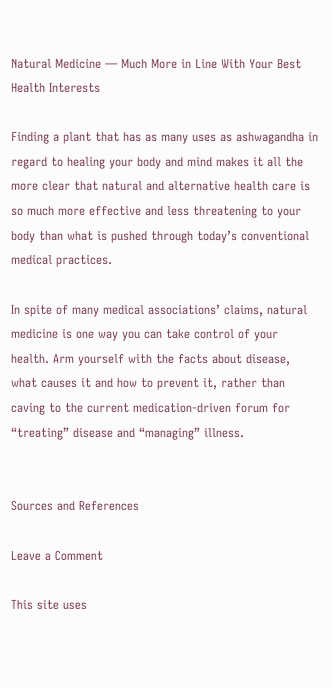Natural Medicine — Much More in Line With Your Best Health Interests

Finding a plant that has as many uses as ashwagandha in regard to healing your body and mind makes it all the more clear that natural and alternative health care is so much more effective and less threatening to your body than what is pushed through today’s conventional medical practices.

In spite of many medical associations’ claims, natural medicine is one way you can take control of your health. Arm yourself with the facts about disease, what causes it and how to prevent it, rather than caving to the current medication-driven forum for “treating” disease and “managing” illness.


Sources and References

Leave a Comment

This site uses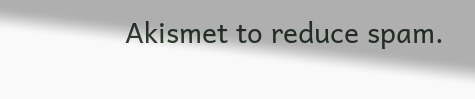Akismet to reduce spam.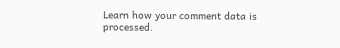Learn how your comment data is processed.